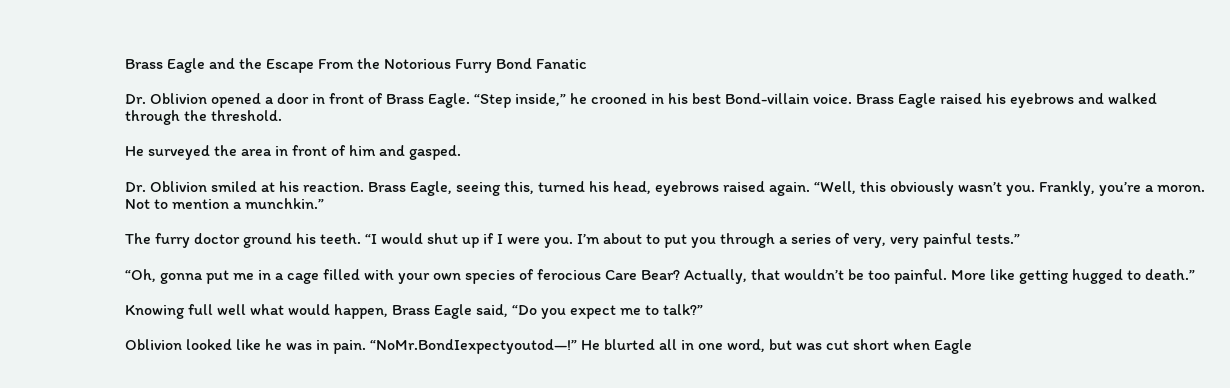Brass Eagle and the Escape From the Notorious Furry Bond Fanatic

Dr. Oblivion opened a door in front of Brass Eagle. “Step inside,” he crooned in his best Bond-villain voice. Brass Eagle raised his eyebrows and walked through the threshold.

He surveyed the area in front of him and gasped.

Dr. Oblivion smiled at his reaction. Brass Eagle, seeing this, turned his head, eyebrows raised again. “Well, this obviously wasn’t you. Frankly, you’re a moron. Not to mention a munchkin.”

The furry doctor ground his teeth. “I would shut up if I were you. I’m about to put you through a series of very, very painful tests.”

“Oh, gonna put me in a cage filled with your own species of ferocious Care Bear? Actually, that wouldn’t be too painful. More like getting hugged to death.”

Knowing full well what would happen, Brass Eagle said, “Do you expect me to talk?”

Oblivion looked like he was in pain. “NoMr.BondIexpectyoutod—!” He blurted all in one word, but was cut short when Eagle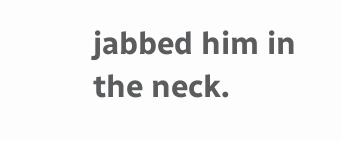jabbed him in the neck.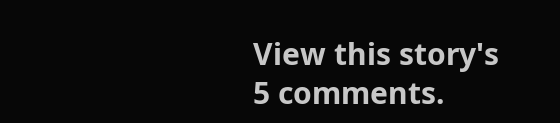View this story's 5 comments.